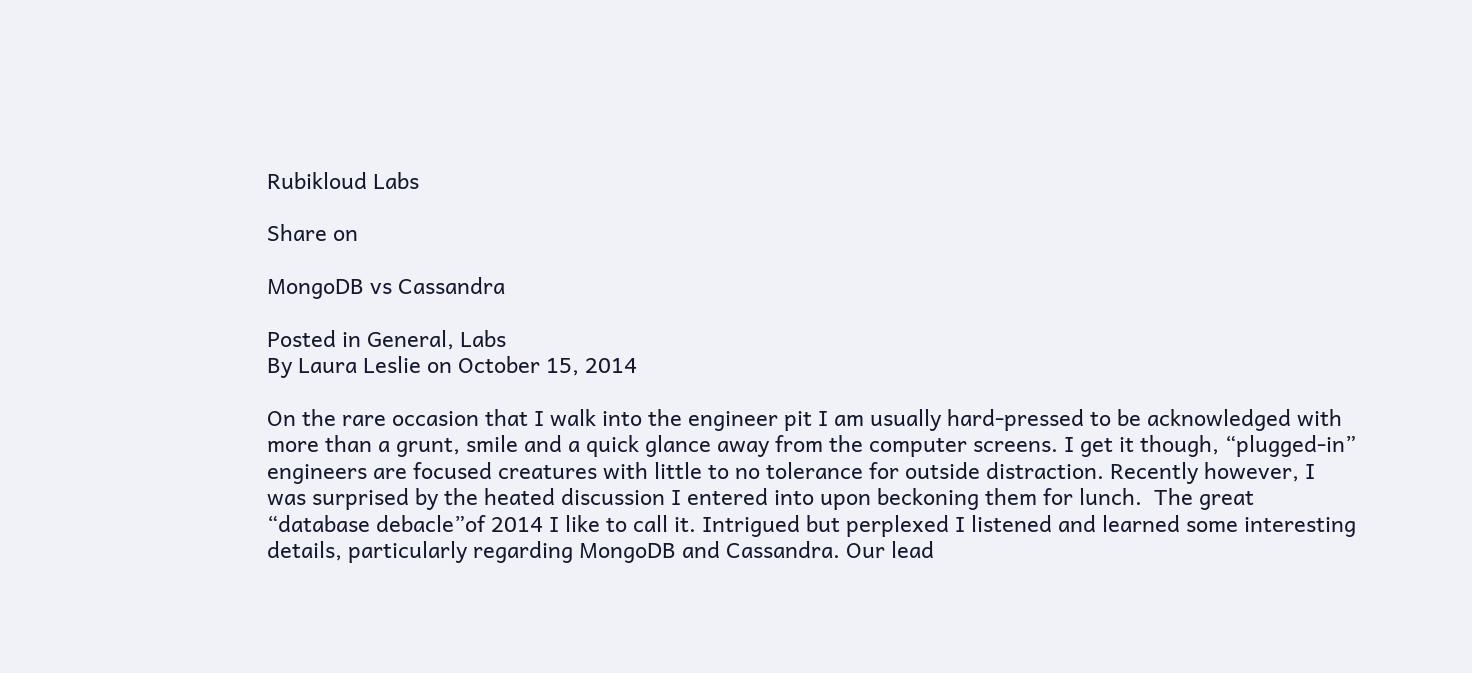Rubikloud Labs

Share on

MongoDB vs Cassandra

Posted in General, Labs
By Laura Leslie on October 15, 2014

On the rare occasion that I walk into the engineer pit I am usually hard-pressed to be acknowledged with more than a grunt, smile and a quick glance away from the computer screens. I get it though, “plugged-in” engineers are focused creatures with little to no tolerance for outside distraction. Recently however, I was surprised by the heated discussion I entered into upon beckoning them for lunch.  The great “database debacle”of 2014 I like to call it. Intrigued but perplexed I listened and learned some interesting details, particularly regarding MongoDB and Cassandra. Our lead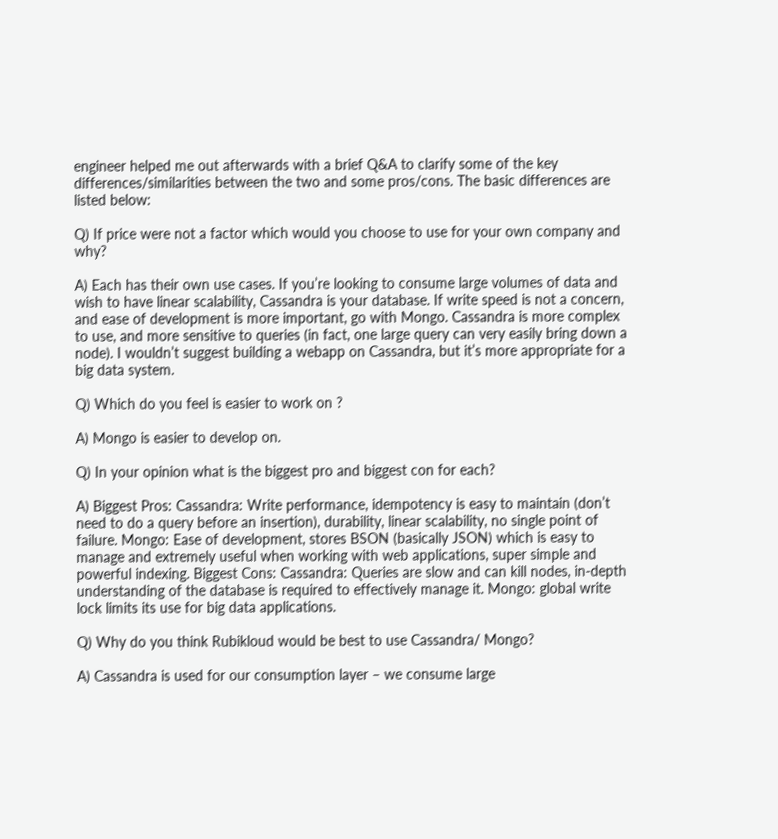engineer helped me out afterwards with a brief Q&A to clarify some of the key differences/similarities between the two and some pros/cons. The basic differences are listed below:

Q) If price were not a factor which would you choose to use for your own company and why?

A) Each has their own use cases. If you’re looking to consume large volumes of data and wish to have linear scalability, Cassandra is your database. If write speed is not a concern, and ease of development is more important, go with Mongo. Cassandra is more complex to use, and more sensitive to queries (in fact, one large query can very easily bring down a node). I wouldn’t suggest building a webapp on Cassandra, but it’s more appropriate for a big data system.

Q) Which do you feel is easier to work on ?

A) Mongo is easier to develop on.

Q) In your opinion what is the biggest pro and biggest con for each?

A) Biggest Pros: Cassandra: Write performance, idempotency is easy to maintain (don’t need to do a query before an insertion), durability, linear scalability, no single point of failure. Mongo: Ease of development, stores BSON (basically JSON) which is easy to manage and extremely useful when working with web applications, super simple and powerful indexing. Biggest Cons: Cassandra: Queries are slow and can kill nodes, in-depth understanding of the database is required to effectively manage it. Mongo: global write lock limits its use for big data applications.

Q) Why do you think Rubikloud would be best to use Cassandra/ Mongo?

A) Cassandra is used for our consumption layer – we consume large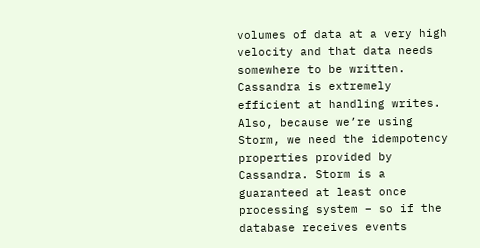volumes of data at a very high velocity and that data needs somewhere to be written. Cassandra is extremely efficient at handling writes. Also, because we’re using Storm, we need the idempotency properties provided by Cassandra. Storm is a guaranteed at least once processing system – so if the database receives events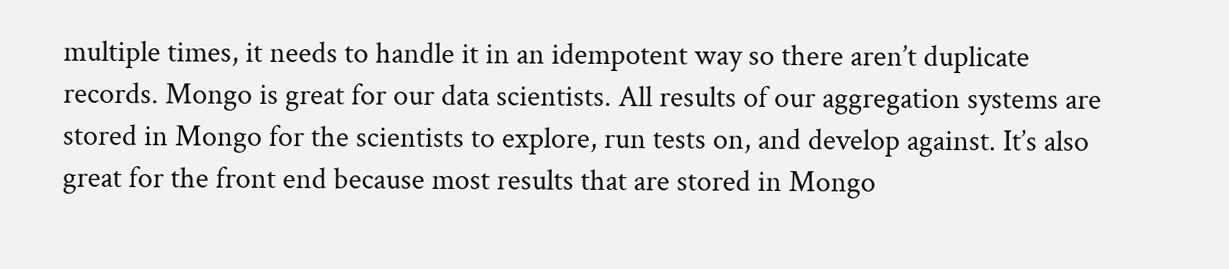multiple times, it needs to handle it in an idempotent way so there aren’t duplicate records. Mongo is great for our data scientists. All results of our aggregation systems are stored in Mongo for the scientists to explore, run tests on, and develop against. It’s also great for the front end because most results that are stored in Mongo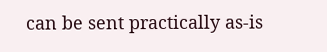can be sent practically as-is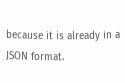because it is already in a JSON format.